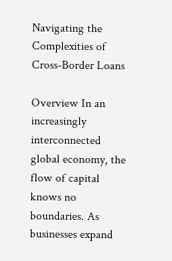Navigating the Complexities of Cross-Border Loans

Overview In an increasingly interconnected global economy, the flow of capital knows no boundaries. As businesses expand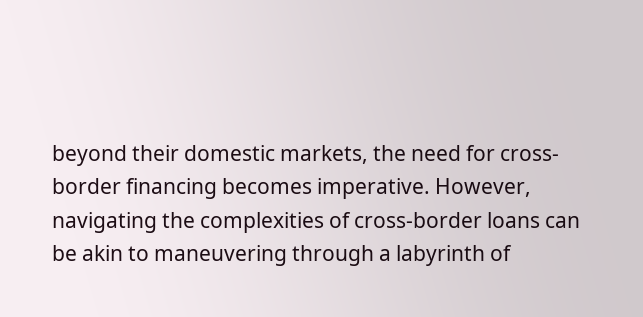beyond their domestic markets, the need for cross-border financing becomes imperative. However, navigating the complexities of cross-border loans can be akin to maneuvering through a labyrinth of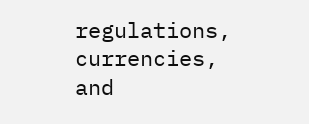regulations, currencies, and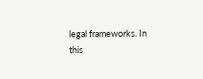legal frameworks. In this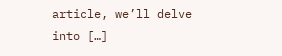article, we’ll delve into […]